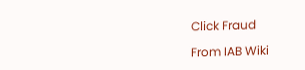Click Fraud

From IAB Wiki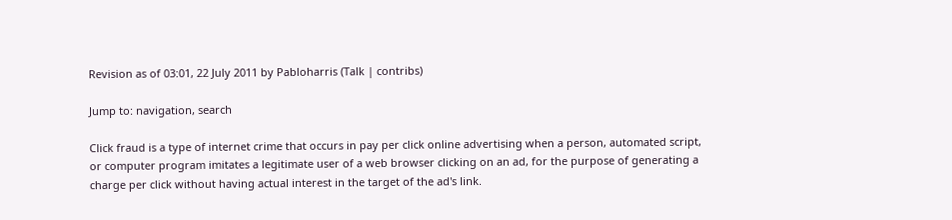Revision as of 03:01, 22 July 2011 by Pabloharris (Talk | contribs)

Jump to: navigation, search

Click fraud is a type of internet crime that occurs in pay per click online advertising when a person, automated script, or computer program imitates a legitimate user of a web browser clicking on an ad, for the purpose of generating a charge per click without having actual interest in the target of the ad's link.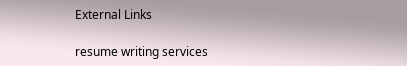External Links

resume writing services